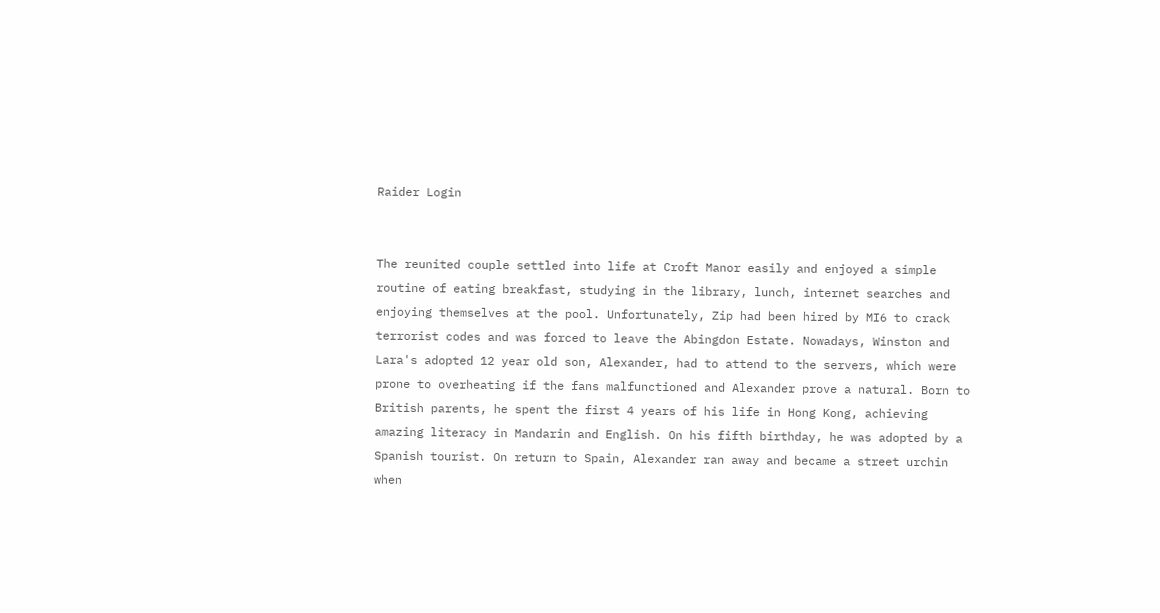Raider Login


The reunited couple settled into life at Croft Manor easily and enjoyed a simple routine of eating breakfast, studying in the library, lunch, internet searches and enjoying themselves at the pool. Unfortunately, Zip had been hired by MI6 to crack terrorist codes and was forced to leave the Abingdon Estate. Nowadays, Winston and Lara's adopted 12 year old son, Alexander, had to attend to the servers, which were prone to overheating if the fans malfunctioned and Alexander prove a natural. Born to British parents, he spent the first 4 years of his life in Hong Kong, achieving amazing literacy in Mandarin and English. On his fifth birthday, he was adopted by a Spanish tourist. On return to Spain, Alexander ran away and became a street urchin when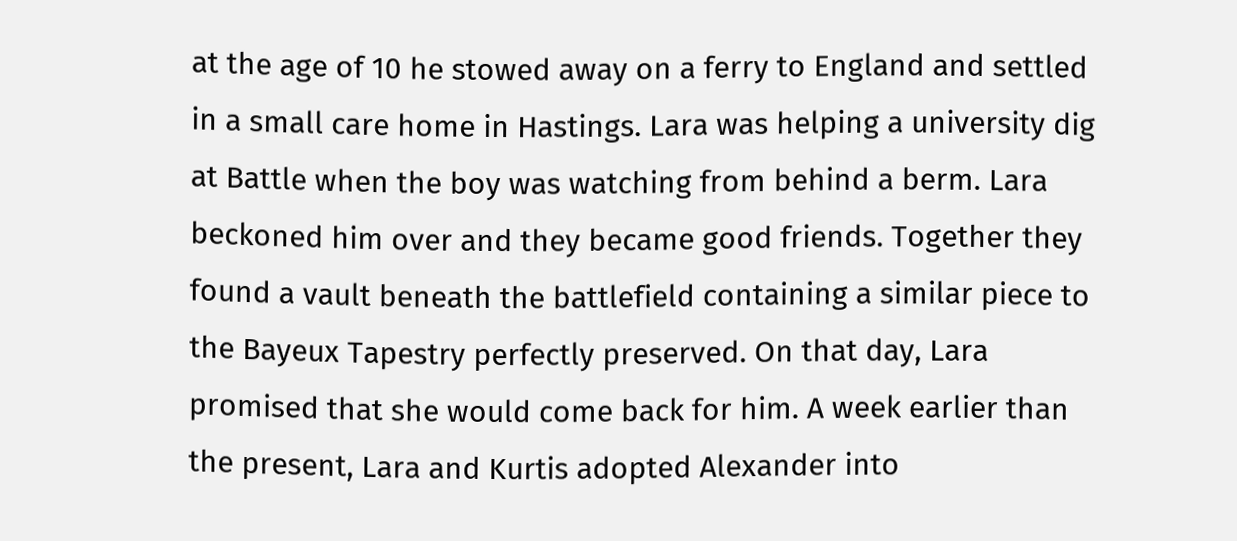at the age of 10 he stowed away on a ferry to England and settled in a small care home in Hastings. Lara was helping a university dig at Battle when the boy was watching from behind a berm. Lara beckoned him over and they became good friends. Together they found a vault beneath the battlefield containing a similar piece to the Bayeux Tapestry perfectly preserved. On that day, Lara promised that she would come back for him. A week earlier than the present, Lara and Kurtis adopted Alexander into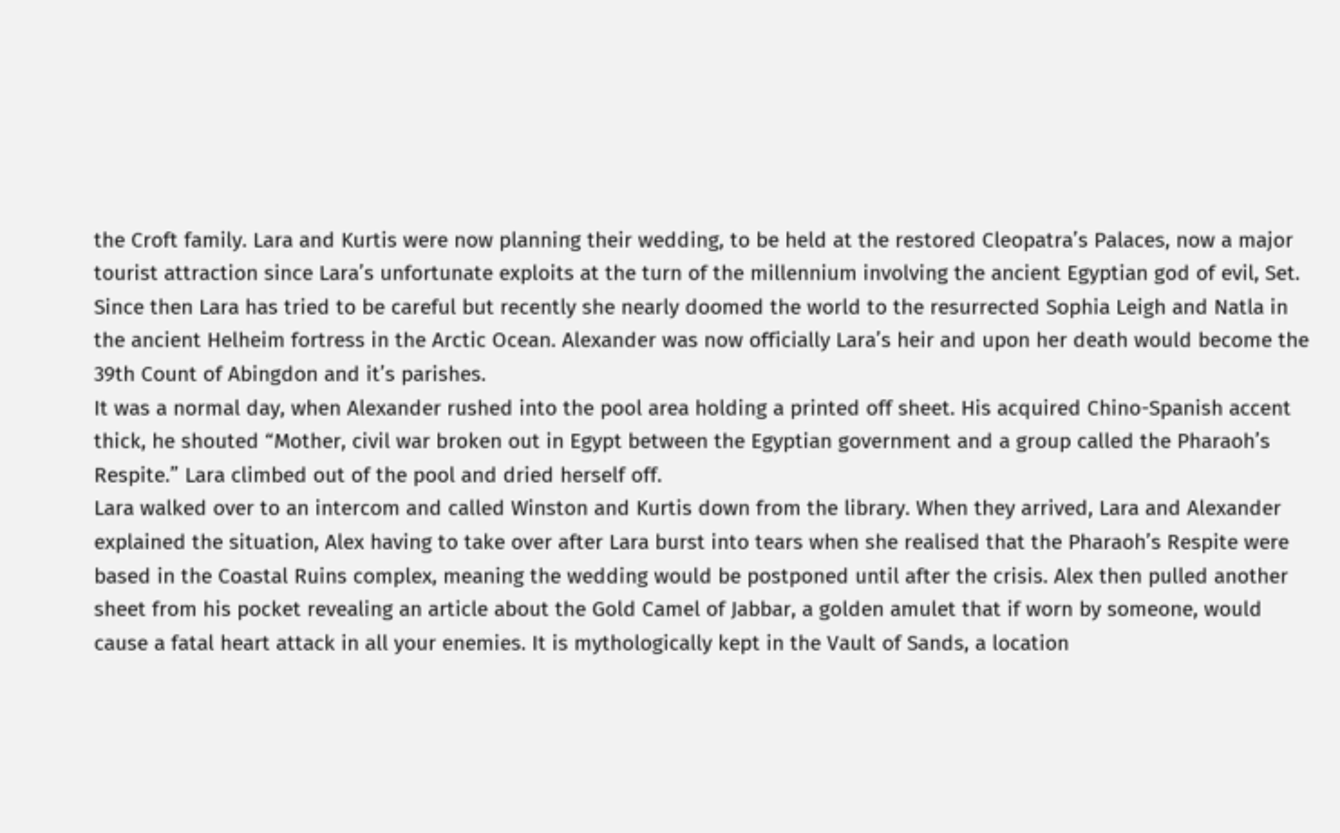the Croft family. Lara and Kurtis were now planning their wedding, to be held at the restored Cleopatra’s Palaces, now a major tourist attraction since Lara’s unfortunate exploits at the turn of the millennium involving the ancient Egyptian god of evil, Set. Since then Lara has tried to be careful but recently she nearly doomed the world to the resurrected Sophia Leigh and Natla in the ancient Helheim fortress in the Arctic Ocean. Alexander was now officially Lara’s heir and upon her death would become the 39th Count of Abingdon and it’s parishes.
It was a normal day, when Alexander rushed into the pool area holding a printed off sheet. His acquired Chino-Spanish accent thick, he shouted “Mother, civil war broken out in Egypt between the Egyptian government and a group called the Pharaoh’s Respite.” Lara climbed out of the pool and dried herself off.
Lara walked over to an intercom and called Winston and Kurtis down from the library. When they arrived, Lara and Alexander explained the situation, Alex having to take over after Lara burst into tears when she realised that the Pharaoh’s Respite were based in the Coastal Ruins complex, meaning the wedding would be postponed until after the crisis. Alex then pulled another sheet from his pocket revealing an article about the Gold Camel of Jabbar, a golden amulet that if worn by someone, would cause a fatal heart attack in all your enemies. It is mythologically kept in the Vault of Sands, a location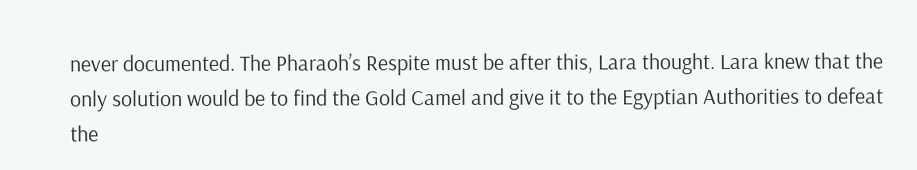never documented. The Pharaoh’s Respite must be after this, Lara thought. Lara knew that the only solution would be to find the Gold Camel and give it to the Egyptian Authorities to defeat the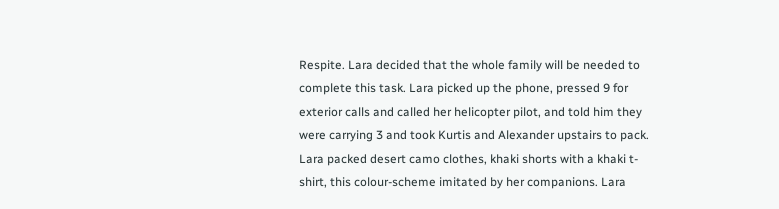Respite. Lara decided that the whole family will be needed to complete this task. Lara picked up the phone, pressed 9 for exterior calls and called her helicopter pilot, and told him they were carrying 3 and took Kurtis and Alexander upstairs to pack. Lara packed desert camo clothes, khaki shorts with a khaki t-shirt, this colour-scheme imitated by her companions. Lara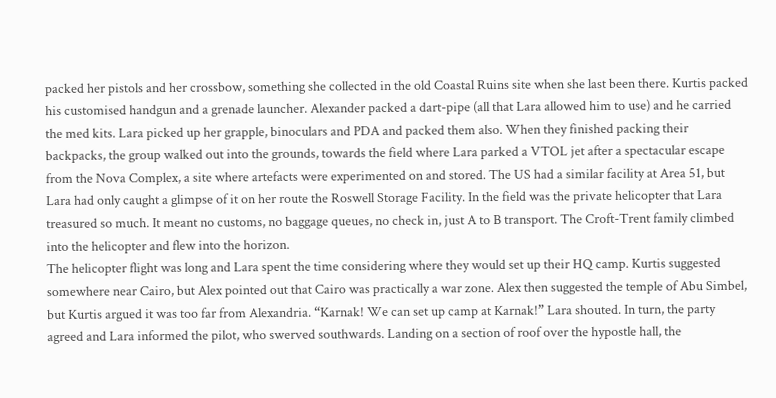packed her pistols and her crossbow, something she collected in the old Coastal Ruins site when she last been there. Kurtis packed his customised handgun and a grenade launcher. Alexander packed a dart-pipe (all that Lara allowed him to use) and he carried the med kits. Lara picked up her grapple, binoculars and PDA and packed them also. When they finished packing their backpacks, the group walked out into the grounds, towards the field where Lara parked a VTOL jet after a spectacular escape from the Nova Complex, a site where artefacts were experimented on and stored. The US had a similar facility at Area 51, but Lara had only caught a glimpse of it on her route the Roswell Storage Facility. In the field was the private helicopter that Lara treasured so much. It meant no customs, no baggage queues, no check in, just A to B transport. The Croft-Trent family climbed into the helicopter and flew into the horizon.
The helicopter flight was long and Lara spent the time considering where they would set up their HQ camp. Kurtis suggested somewhere near Cairo, but Alex pointed out that Cairo was practically a war zone. Alex then suggested the temple of Abu Simbel, but Kurtis argued it was too far from Alexandria. “Karnak! We can set up camp at Karnak!” Lara shouted. In turn, the party agreed and Lara informed the pilot, who swerved southwards. Landing on a section of roof over the hypostle hall, the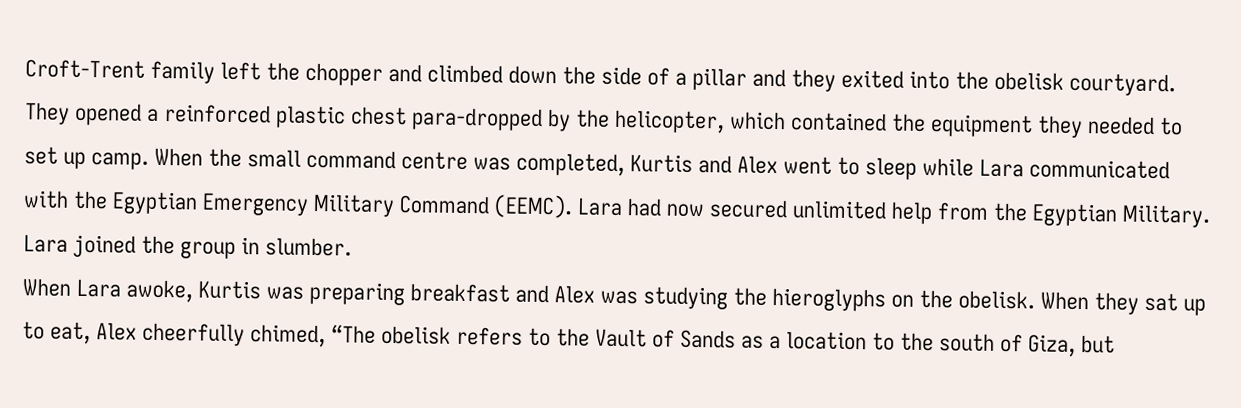Croft-Trent family left the chopper and climbed down the side of a pillar and they exited into the obelisk courtyard. They opened a reinforced plastic chest para-dropped by the helicopter, which contained the equipment they needed to set up camp. When the small command centre was completed, Kurtis and Alex went to sleep while Lara communicated with the Egyptian Emergency Military Command (EEMC). Lara had now secured unlimited help from the Egyptian Military. Lara joined the group in slumber.
When Lara awoke, Kurtis was preparing breakfast and Alex was studying the hieroglyphs on the obelisk. When they sat up to eat, Alex cheerfully chimed, “The obelisk refers to the Vault of Sands as a location to the south of Giza, but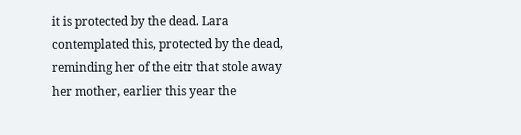it is protected by the dead. Lara contemplated this, protected by the dead, reminding her of the eitr that stole away her mother, earlier this year the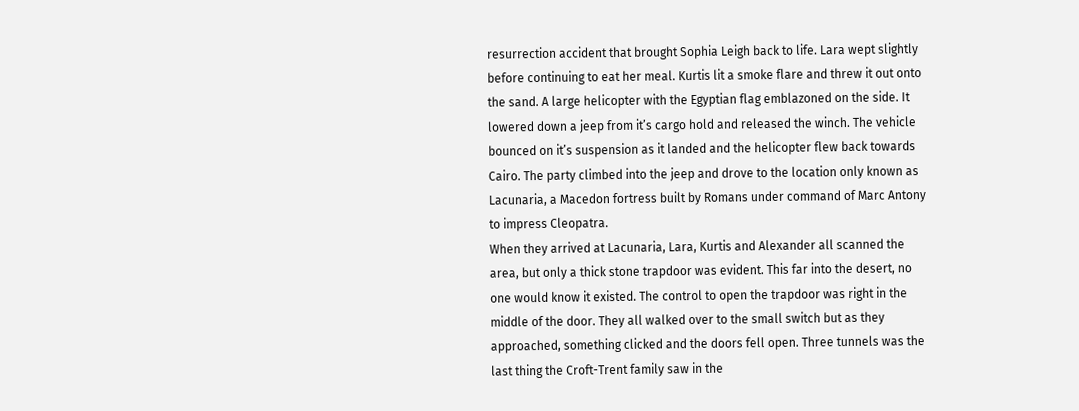resurrection accident that brought Sophia Leigh back to life. Lara wept slightly before continuing to eat her meal. Kurtis lit a smoke flare and threw it out onto the sand. A large helicopter with the Egyptian flag emblazoned on the side. It lowered down a jeep from it’s cargo hold and released the winch. The vehicle bounced on it’s suspension as it landed and the helicopter flew back towards Cairo. The party climbed into the jeep and drove to the location only known as Lacunaria, a Macedon fortress built by Romans under command of Marc Antony to impress Cleopatra.
When they arrived at Lacunaria, Lara, Kurtis and Alexander all scanned the area, but only a thick stone trapdoor was evident. This far into the desert, no one would know it existed. The control to open the trapdoor was right in the middle of the door. They all walked over to the small switch but as they approached, something clicked and the doors fell open. Three tunnels was the last thing the Croft-Trent family saw in the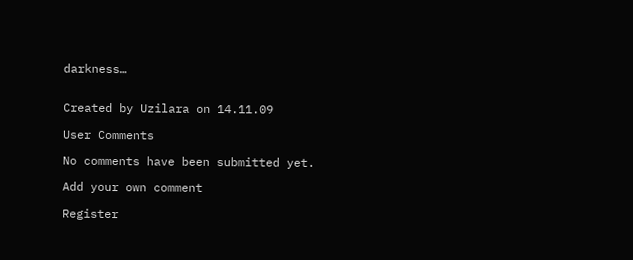darkness…


Created by Uzilara on 14.11.09

User Comments

No comments have been submitted yet.

Add your own comment

Register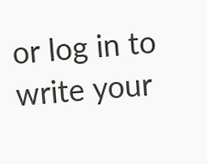or log in to write your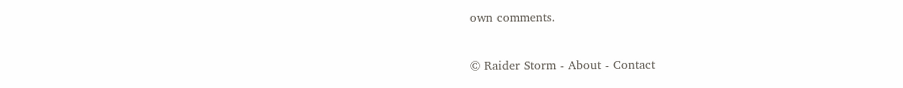own comments.

© Raider Storm - About - Contact